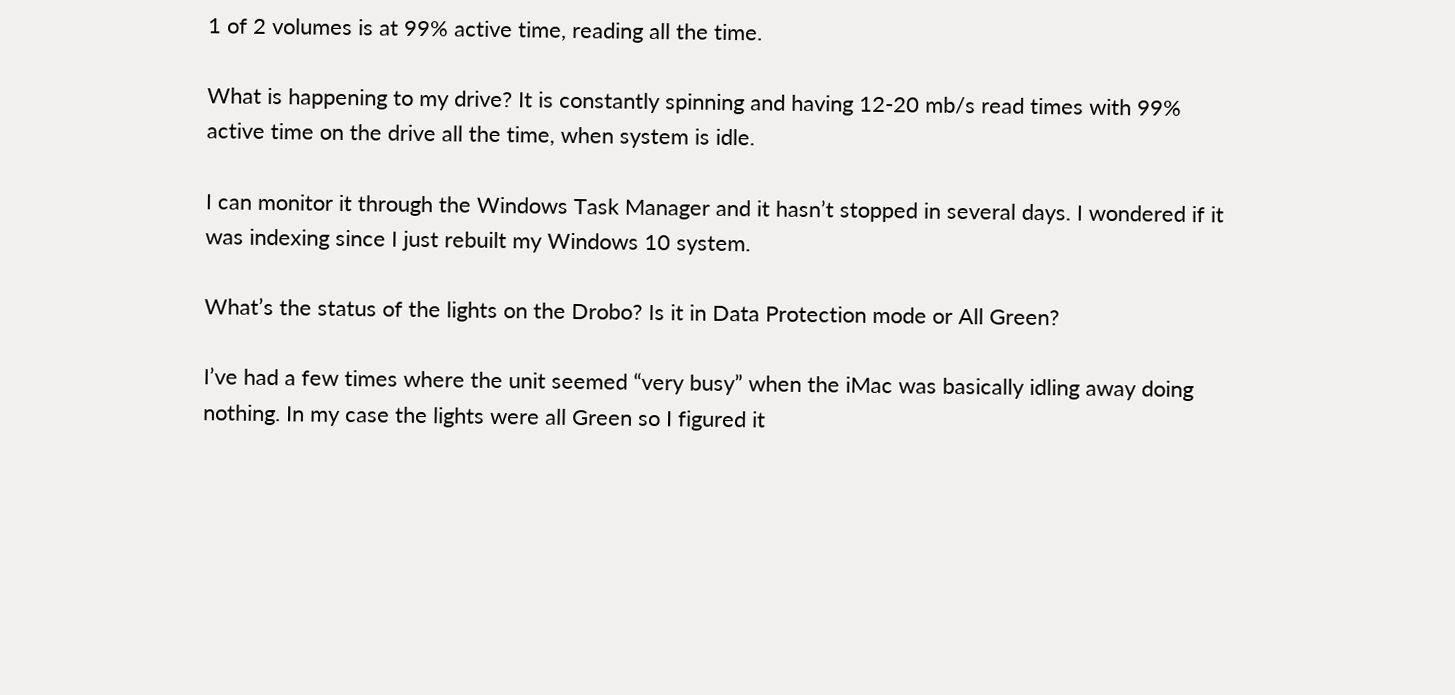1 of 2 volumes is at 99% active time, reading all the time.

What is happening to my drive? It is constantly spinning and having 12-20 mb/s read times with 99% active time on the drive all the time, when system is idle.

I can monitor it through the Windows Task Manager and it hasn’t stopped in several days. I wondered if it was indexing since I just rebuilt my Windows 10 system.

What’s the status of the lights on the Drobo? Is it in Data Protection mode or All Green?

I’ve had a few times where the unit seemed “very busy” when the iMac was basically idling away doing nothing. In my case the lights were all Green so I figured it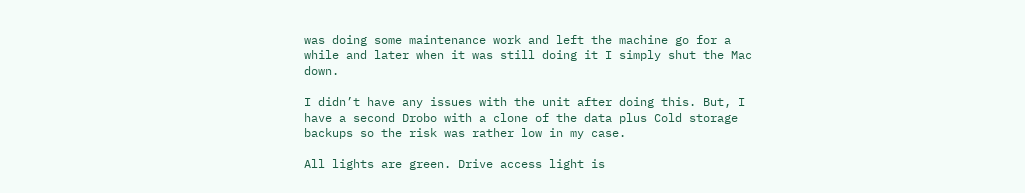was doing some maintenance work and left the machine go for a while and later when it was still doing it I simply shut the Mac down.

I didn’t have any issues with the unit after doing this. But, I have a second Drobo with a clone of the data plus Cold storage backups so the risk was rather low in my case.

All lights are green. Drive access light is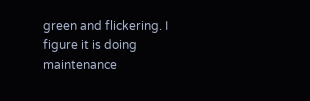green and flickering. I figure it is doing maintenance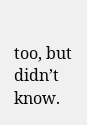too, but didn’t know.